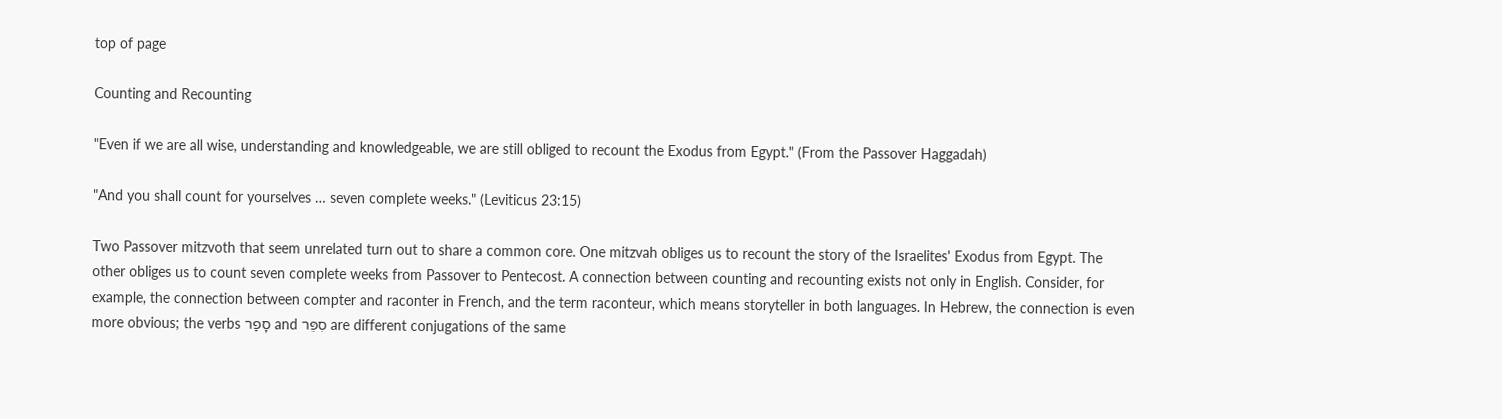top of page

Counting and Recounting

"Even if we are all wise, understanding and knowledgeable, we are still obliged to recount the Exodus from Egypt." (From the Passover Haggadah)

"And you shall count for yourselves … seven complete weeks." (Leviticus 23:15)

Two Passover mitzvoth that seem unrelated turn out to share a common core. One mitzvah obliges us to recount the story of the Israelites' Exodus from Egypt. The other obliges us to count seven complete weeks from Passover to Pentecost. A connection between counting and recounting exists not only in English. Consider, for example, the connection between compter and raconter in French, and the term raconteur, which means storyteller in both languages. In Hebrew, the connection is even more obvious; the verbs סָפַר and סִפֵּר are different conjugations of the same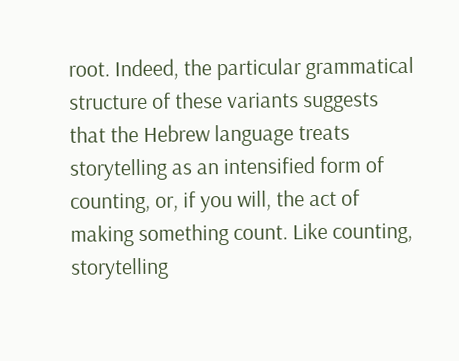root. Indeed, the particular grammatical structure of these variants suggests that the Hebrew language treats storytelling as an intensified form of counting, or, if you will, the act of making something count. Like counting, storytelling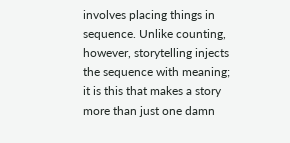involves placing things in sequence. Unlike counting, however, storytelling injects the sequence with meaning; it is this that makes a story more than just one damn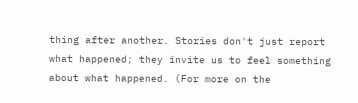thing after another. Stories don't just report what happened; they invite us to feel something about what happened. (For more on the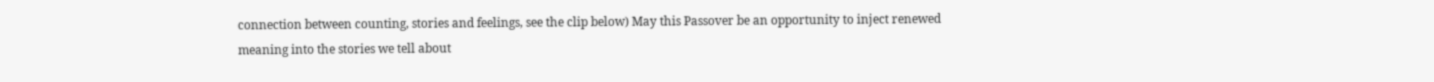connection between counting, stories and feelings, see the clip below) May this Passover be an opportunity to inject renewed meaning into the stories we tell about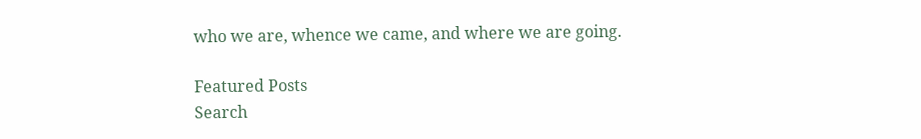who we are, whence we came, and where we are going.

Featured Posts
Search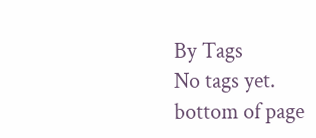By Tags
No tags yet.
bottom of page